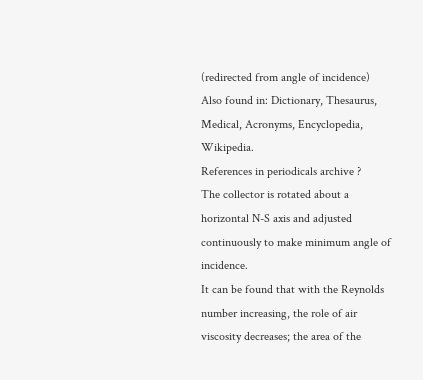(redirected from angle of incidence)
Also found in: Dictionary, Thesaurus, Medical, Acronyms, Encyclopedia, Wikipedia.
References in periodicals archive ?
The collector is rotated about a horizontal N-S axis and adjusted continuously to make minimum angle of incidence.
It can be found that with the Reynolds number increasing, the role of air viscosity decreases; the area of the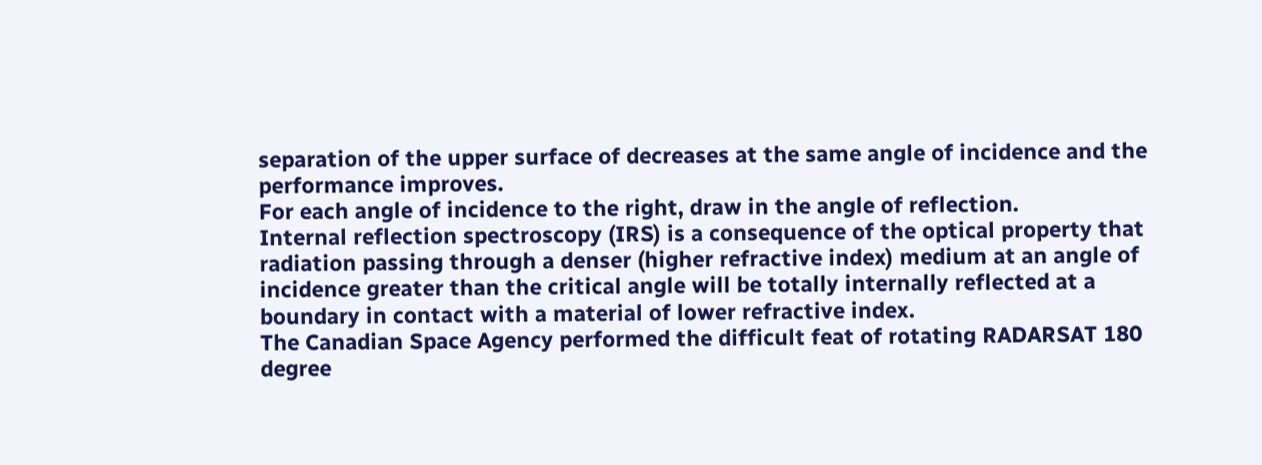separation of the upper surface of decreases at the same angle of incidence and the performance improves.
For each angle of incidence to the right, draw in the angle of reflection.
Internal reflection spectroscopy (IRS) is a consequence of the optical property that radiation passing through a denser (higher refractive index) medium at an angle of incidence greater than the critical angle will be totally internally reflected at a boundary in contact with a material of lower refractive index.
The Canadian Space Agency performed the difficult feat of rotating RADARSAT 180 degree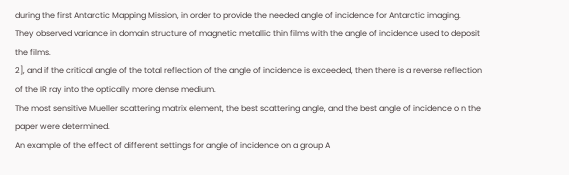during the first Antarctic Mapping Mission, in order to provide the needed angle of incidence for Antarctic imaging.
They observed variance in domain structure of magnetic metallic thin films with the angle of incidence used to deposit the films.
2], and if the critical angle of the total reflection of the angle of incidence is exceeded, then there is a reverse reflection of the IR ray into the optically more dense medium.
The most sensitive Mueller scattering matrix element, the best scattering angle, and the best angle of incidence o n the paper were determined.
An example of the effect of different settings for angle of incidence on a group A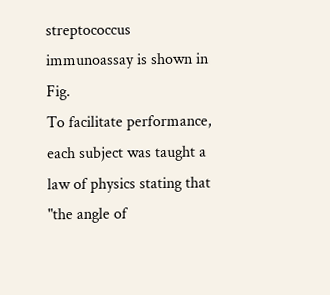streptococcus immunoassay is shown in Fig.
To facilitate performance, each subject was taught a law of physics stating that "the angle of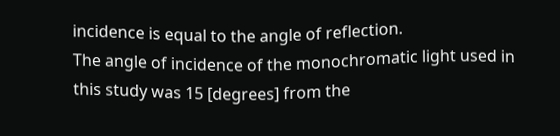incidence is equal to the angle of reflection.
The angle of incidence of the monochromatic light used in this study was 15 [degrees] from the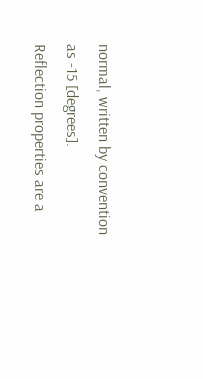normal, written by convention as -15 [degrees].
Reflection properties are a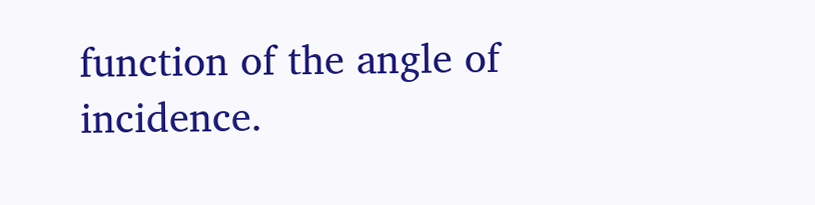function of the angle of incidence.